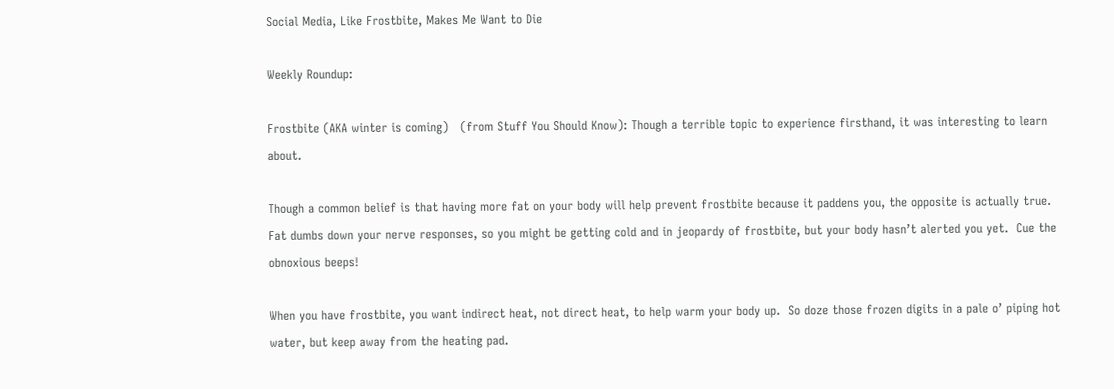Social Media, Like Frostbite, Makes Me Want to Die

Weekly Roundup:

Frostbite (AKA winter is coming)   (from Stuff You Should Know): Though a terrible topic to experience firsthand, it was interesting to learn about.

Though a common belief is that having more fat on your body will help prevent frostbite because it paddens you, the opposite is actually true.  Fat dumbs down your nerve responses, so you might be getting cold and in jeopardy of frostbite, but your body hasn’t alerted you yet.  Cue the obnoxious beeps!

When you have frostbite, you want indirect heat, not direct heat, to help warm your body up.  So doze those frozen digits in a pale o’ piping hot water, but keep away from the heating pad.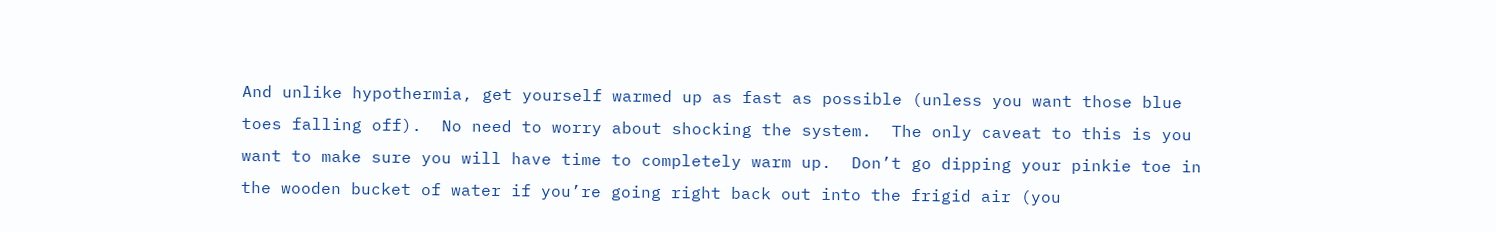And unlike hypothermia, get yourself warmed up as fast as possible (unless you want those blue toes falling off).  No need to worry about shocking the system.  The only caveat to this is you want to make sure you will have time to completely warm up.  Don’t go dipping your pinkie toe in the wooden bucket of water if you’re going right back out into the frigid air (you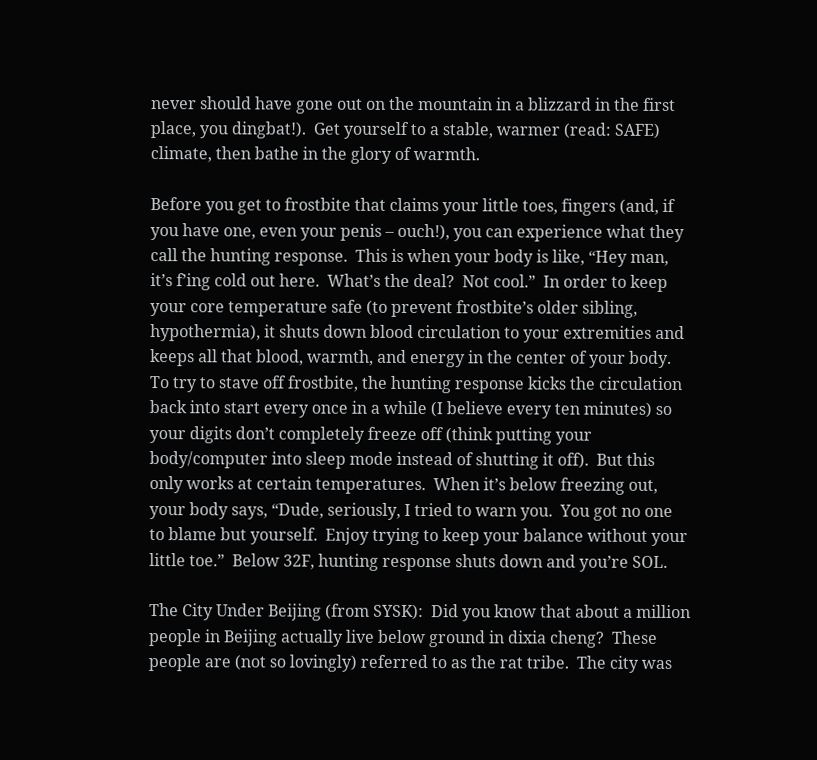never should have gone out on the mountain in a blizzard in the first place, you dingbat!).  Get yourself to a stable, warmer (read: SAFE) climate, then bathe in the glory of warmth.

Before you get to frostbite that claims your little toes, fingers (and, if you have one, even your penis – ouch!), you can experience what they call the hunting response.  This is when your body is like, “Hey man, it’s f’ing cold out here.  What’s the deal?  Not cool.”  In order to keep your core temperature safe (to prevent frostbite’s older sibling, hypothermia), it shuts down blood circulation to your extremities and keeps all that blood, warmth, and energy in the center of your body.  To try to stave off frostbite, the hunting response kicks the circulation back into start every once in a while (I believe every ten minutes) so your digits don’t completely freeze off (think putting your body/computer into sleep mode instead of shutting it off).  But this only works at certain temperatures.  When it’s below freezing out, your body says, “Dude, seriously, I tried to warn you.  You got no one to blame but yourself.  Enjoy trying to keep your balance without your little toe.”  Below 32F, hunting response shuts down and you’re SOL.

The City Under Beijing (from SYSK):  Did you know that about a million people in Beijing actually live below ground in dixia cheng?  These people are (not so lovingly) referred to as the rat tribe.  The city was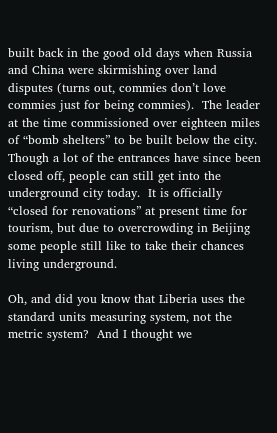built back in the good old days when Russia and China were skirmishing over land disputes (turns out, commies don’t love commies just for being commies).  The leader at the time commissioned over eighteen miles of “bomb shelters” to be built below the city.  Though a lot of the entrances have since been closed off, people can still get into the underground city today.  It is officially “closed for renovations” at present time for tourism, but due to overcrowding in Beijing some people still like to take their chances living underground.

Oh, and did you know that Liberia uses the standard units measuring system, not the metric system?  And I thought we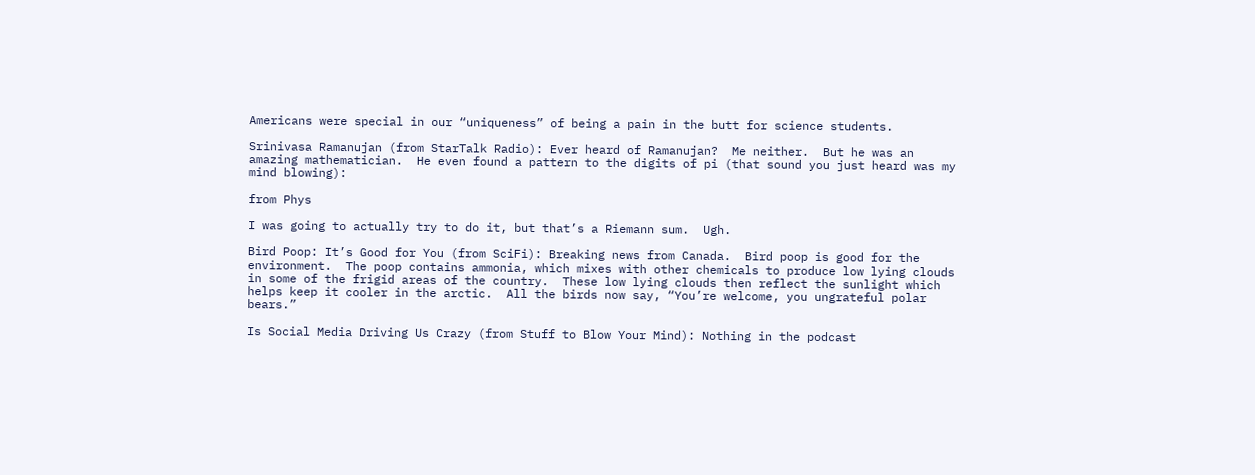Americans were special in our “uniqueness” of being a pain in the butt for science students.

Srinivasa Ramanujan (from StarTalk Radio): Ever heard of Ramanujan?  Me neither.  But he was an amazing mathematician.  He even found a pattern to the digits of pi (that sound you just heard was my mind blowing):

from Phys

I was going to actually try to do it, but that’s a Riemann sum.  Ugh.

Bird Poop: It’s Good for You (from SciFi): Breaking news from Canada.  Bird poop is good for the environment.  The poop contains ammonia, which mixes with other chemicals to produce low lying clouds in some of the frigid areas of the country.  These low lying clouds then reflect the sunlight which helps keep it cooler in the arctic.  All the birds now say, “You’re welcome, you ungrateful polar bears.”

Is Social Media Driving Us Crazy (from Stuff to Blow Your Mind): Nothing in the podcast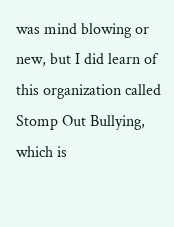was mind blowing or new, but I did learn of this organization called Stomp Out Bullying, which is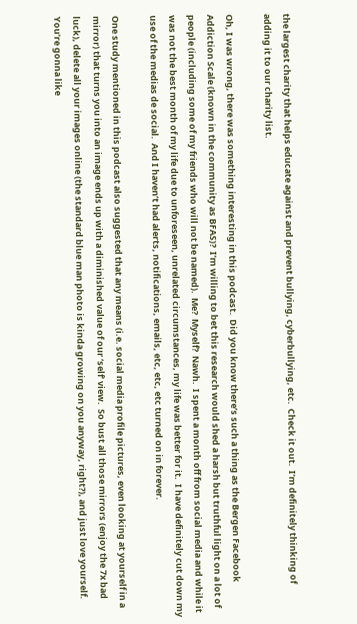the largest charity that helps educate against and prevent bullying, cyberbullying, etc.  Check it out.  I’m definitely thinking of adding it to our charity list.

Oh, I was wrong, there was something interesting in this podcast.  Did you know there’s such a thing as the Bergen Facebook Addiction Scale (known in the community as BFAS)?  I’m willing to bet this research would shed a harsh but truthful light on a lot of people (including some of my friends who will not be named).  Me?  Myself?  Nawh.  I spent a month off from social media and while it was not the best month of my life due to unforeseen, unrelated circumstances, my life was better for it.  I have definitely cut down my use of the medias de social.  And I haven’t had alerts, notifications, emails, etc, etc, etc turned on in forever.

One study mentioned in this podcast also suggested that any means (i.e. social media profile pictures, even looking at yourself in a mirror) that turns you into an image ends up with a diminished value of our ‘self’ view.  So bust all those mirrors (enjoy the 7x bad luck), delete all your images online (the standard blue man photo is kinda growing on you anyway, right?), and just love yourself.  You’re gonna like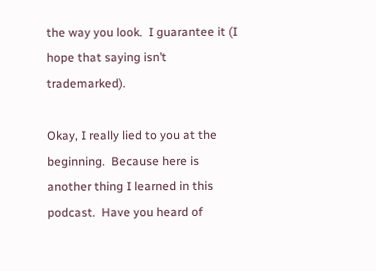the way you look.  I guarantee it (I hope that saying isn’t trademarked).

Okay, I really lied to you at the beginning.  Because here is another thing I learned in this podcast.  Have you heard of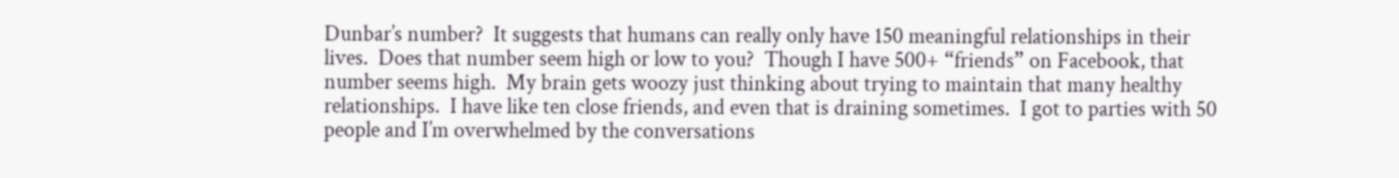Dunbar’s number?  It suggests that humans can really only have 150 meaningful relationships in their lives.  Does that number seem high or low to you?  Though I have 500+ “friends” on Facebook, that number seems high.  My brain gets woozy just thinking about trying to maintain that many healthy relationships.  I have like ten close friends, and even that is draining sometimes.  I got to parties with 50 people and I’m overwhelmed by the conversations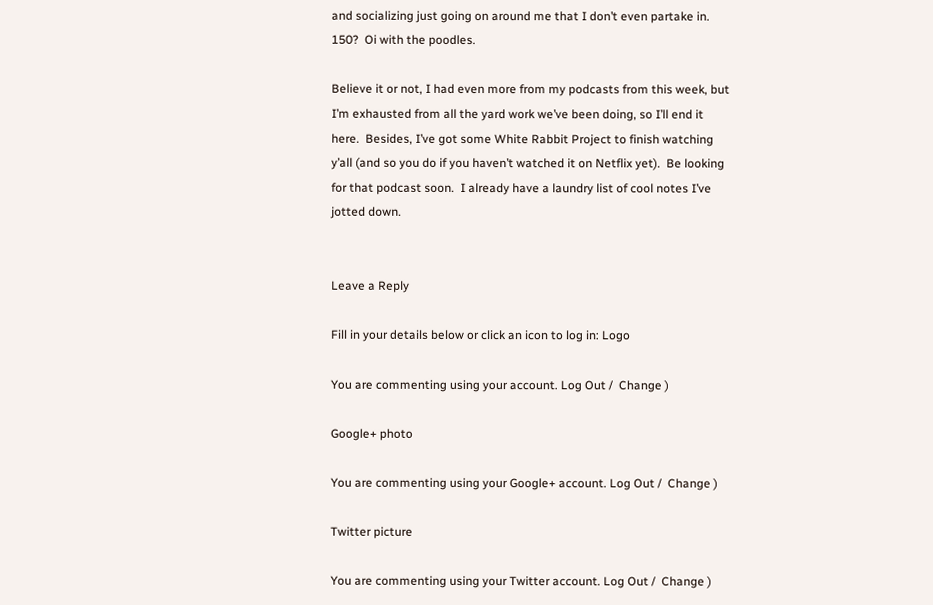and socializing just going on around me that I don’t even partake in.  150?  Oi with the poodles.

Believe it or not, I had even more from my podcasts from this week, but I’m exhausted from all the yard work we’ve been doing, so I’ll end it here.  Besides, I’ve got some White Rabbit Project to finish watching y’all (and so you do if you haven’t watched it on Netflix yet).  Be looking for that podcast soon.  I already have a laundry list of cool notes I’ve jotted down.


Leave a Reply

Fill in your details below or click an icon to log in: Logo

You are commenting using your account. Log Out /  Change )

Google+ photo

You are commenting using your Google+ account. Log Out /  Change )

Twitter picture

You are commenting using your Twitter account. Log Out /  Change )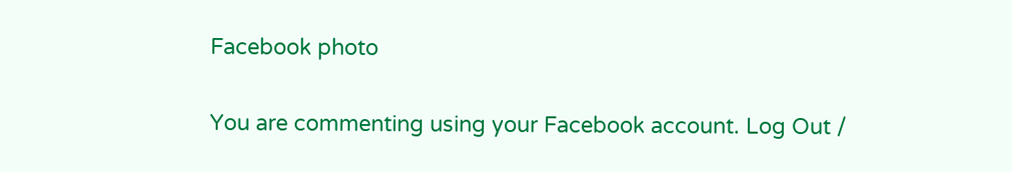Facebook photo

You are commenting using your Facebook account. Log Out /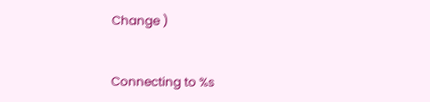Change )


Connecting to %s